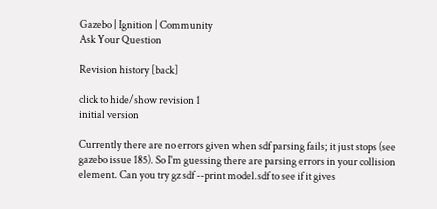Gazebo | Ignition | Community
Ask Your Question

Revision history [back]

click to hide/show revision 1
initial version

Currently there are no errors given when sdf parsing fails; it just stops (see gazebo issue 185). So I'm guessing there are parsing errors in your collision element. Can you try gz sdf --print model.sdf to see if it gives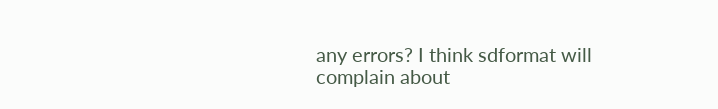any errors? I think sdformat will complain about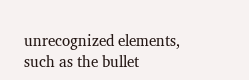unrecognized elements, such as the bullet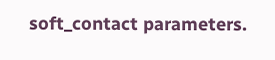soft_contact parameters.